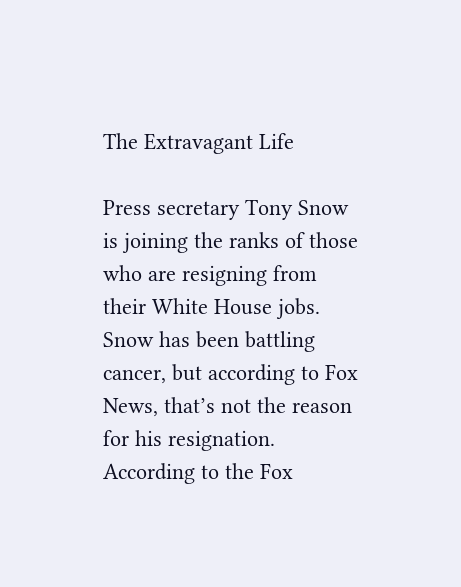The Extravagant Life

Press secretary Tony Snow is joining the ranks of those who are resigning from their White House jobs. Snow has been battling cancer, but according to Fox News, that’s not the reason for his resignation. According to the Fox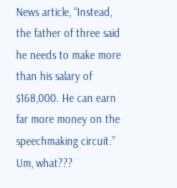News article, “Instead, the father of three said he needs to make more than his salary of $168,000. He can earn far more money on the speechmaking circuit.” Um, what???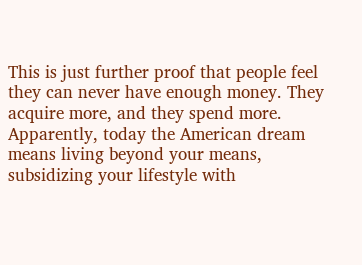This is just further proof that people feel they can never have enough money. They acquire more, and they spend more. Apparently, today the American dream means living beyond your means, subsidizing your lifestyle with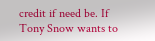credit if need be. If Tony Snow wants to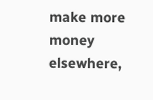make more money elsewhere,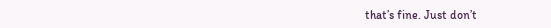that’s fine. Just don’t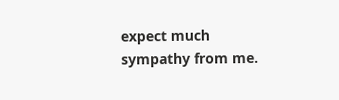expect much sympathy from me.